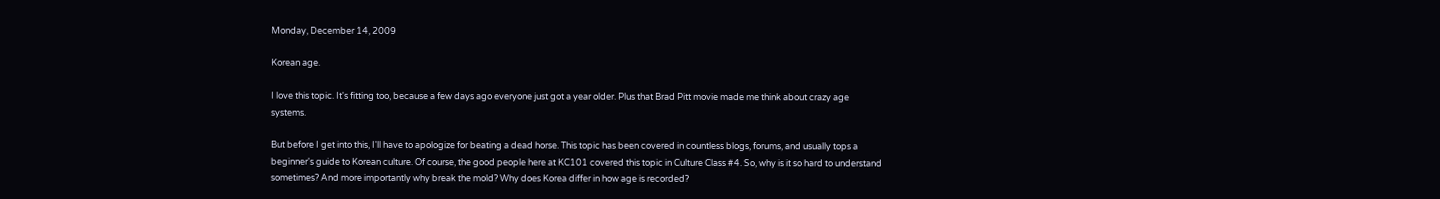Monday, December 14, 2009

Korean age.

I love this topic. It's fitting too, because a few days ago everyone just got a year older. Plus that Brad Pitt movie made me think about crazy age systems.

But before I get into this, I'll have to apologize for beating a dead horse. This topic has been covered in countless blogs, forums, and usually tops a beginner's guide to Korean culture. Of course, the good people here at KC101 covered this topic in Culture Class #4. So, why is it so hard to understand sometimes? And more importantly why break the mold? Why does Korea differ in how age is recorded?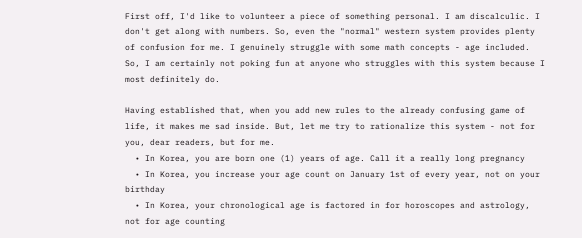First off, I'd like to volunteer a piece of something personal. I am discalculic. I don't get along with numbers. So, even the "normal" western system provides plenty of confusion for me. I genuinely struggle with some math concepts - age included. So, I am certainly not poking fun at anyone who struggles with this system because I most definitely do.

Having established that, when you add new rules to the already confusing game of life, it makes me sad inside. But, let me try to rationalize this system - not for you, dear readers, but for me.
  • In Korea, you are born one (1) years of age. Call it a really long pregnancy
  • In Korea, you increase your age count on January 1st of every year, not on your birthday
  • In Korea, your chronological age is factored in for horoscopes and astrology, not for age counting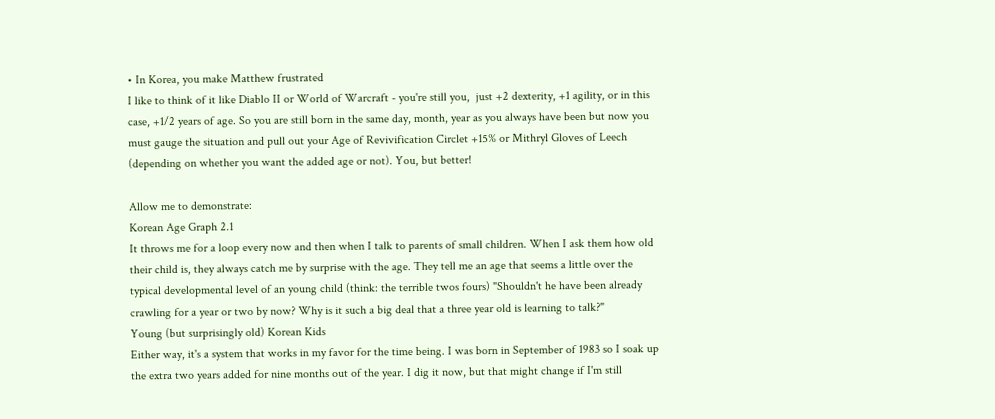• In Korea, you make Matthew frustrated
I like to think of it like Diablo II or World of Warcraft - you're still you,  just +2 dexterity, +1 agility, or in this case, +1/2 years of age. So you are still born in the same day, month, year as you always have been but now you must gauge the situation and pull out your Age of Revivification Circlet +15% or Mithryl Gloves of Leech (depending on whether you want the added age or not). You, but better!

Allow me to demonstrate:
Korean Age Graph 2.1
It throws me for a loop every now and then when I talk to parents of small children. When I ask them how old their child is, they always catch me by surprise with the age. They tell me an age that seems a little over the typical developmental level of an young child (think: the terrible twos fours) "Shouldn't he have been already crawling for a year or two by now? Why is it such a big deal that a three year old is learning to talk?"
Young (but surprisingly old) Korean Kids
Either way, it's a system that works in my favor for the time being. I was born in September of 1983 so I soak up the extra two years added for nine months out of the year. I dig it now, but that might change if I'm still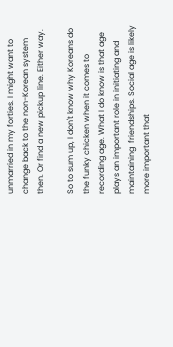unmarried in my forties. I might want to change back to the non-Korean system then. Or find a new pickup line. Either way.

So to sum up, I don't know why Koreans do the funky chicken when it comes to recording age. What I do know is that age plays an important role in initiating and maintaining  friendships. Social age is likely more important that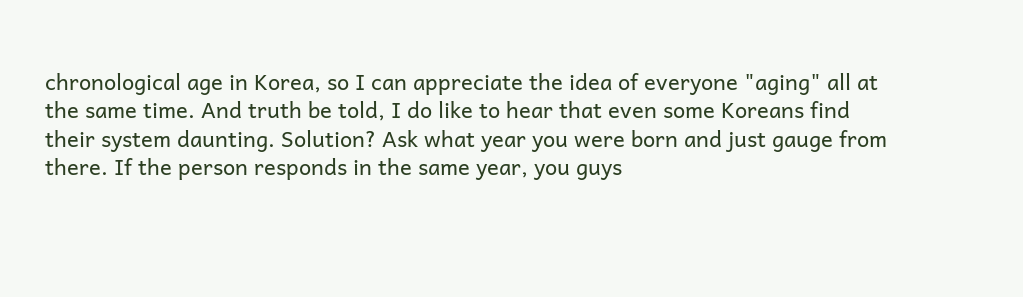chronological age in Korea, so I can appreciate the idea of everyone "aging" all at the same time. And truth be told, I do like to hear that even some Koreans find their system daunting. Solution? Ask what year you were born and just gauge from there. If the person responds in the same year, you guys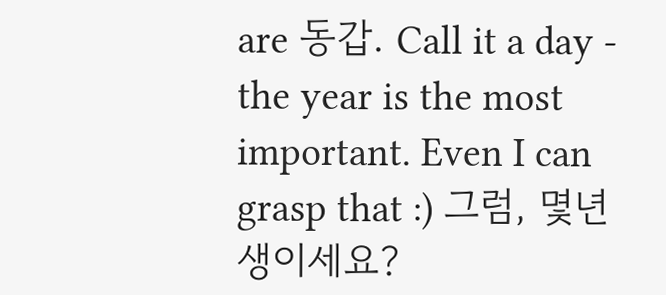are 동갑. Call it a day - the year is the most important. Even I can grasp that :) 그럼, 몇년생이세요?